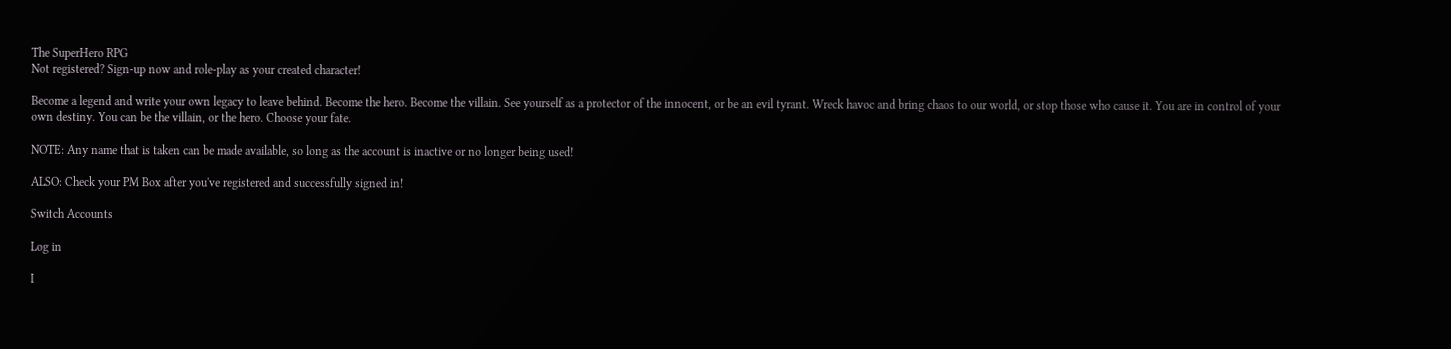The SuperHero RPG
Not registered? Sign-up now and role-play as your created character!

Become a legend and write your own legacy to leave behind. Become the hero. Become the villain. See yourself as a protector of the innocent, or be an evil tyrant. Wreck havoc and bring chaos to our world, or stop those who cause it. You are in control of your own destiny. You can be the villain, or the hero. Choose your fate.

NOTE: Any name that is taken can be made available, so long as the account is inactive or no longer being used!

ALSO: Check your PM Box after you've registered and successfully signed in!

Switch Accounts

Log in

I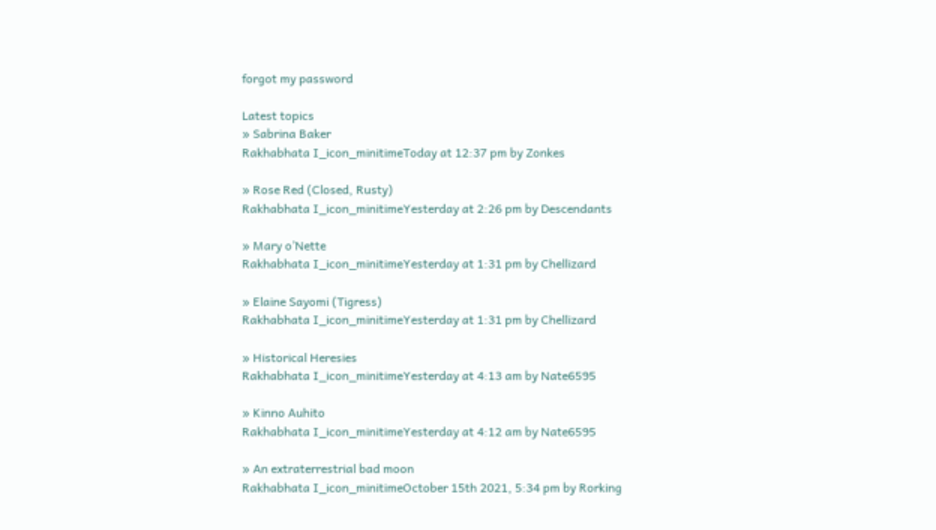forgot my password

Latest topics
» Sabrina Baker
Rakhabhata I_icon_minitimeToday at 12:37 pm by Zonkes

» Rose Red (Closed, Rusty)
Rakhabhata I_icon_minitimeYesterday at 2:26 pm by Descendants

» Mary o’Nette
Rakhabhata I_icon_minitimeYesterday at 1:31 pm by Chellizard

» Elaine Sayomi (Tigress)
Rakhabhata I_icon_minitimeYesterday at 1:31 pm by Chellizard

» Historical Heresies
Rakhabhata I_icon_minitimeYesterday at 4:13 am by Nate6595

» Kinno Auhito
Rakhabhata I_icon_minitimeYesterday at 4:12 am by Nate6595

» An extraterrestrial bad moon
Rakhabhata I_icon_minitimeOctober 15th 2021, 5:34 pm by Rorking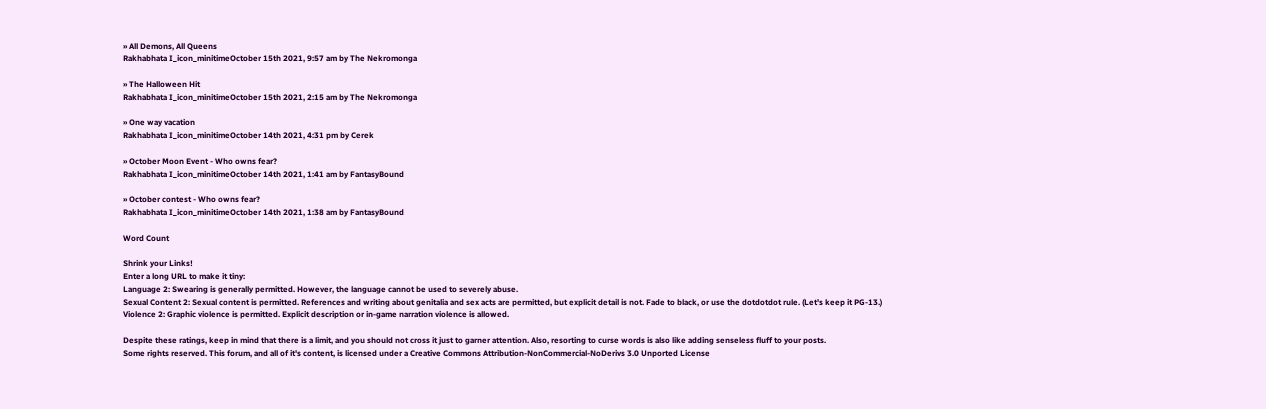» All Demons, All Queens
Rakhabhata I_icon_minitimeOctober 15th 2021, 9:57 am by The Nekromonga

» The Halloween Hit
Rakhabhata I_icon_minitimeOctober 15th 2021, 2:15 am by The Nekromonga

» One way vacation
Rakhabhata I_icon_minitimeOctober 14th 2021, 4:31 pm by Cerek

» October Moon Event - Who owns fear?
Rakhabhata I_icon_minitimeOctober 14th 2021, 1:41 am by FantasyBound

» October contest - Who owns fear?
Rakhabhata I_icon_minitimeOctober 14th 2021, 1:38 am by FantasyBound

Word Count

Shrink your Links!
Enter a long URL to make it tiny:
Language 2: Swearing is generally permitted. However, the language cannot be used to severely abuse.
Sexual Content 2: Sexual content is permitted. References and writing about genitalia and sex acts are permitted, but explicit detail is not. Fade to black, or use the dotdotdot rule. (Let's keep it PG-13.)
Violence 2: Graphic violence is permitted. Explicit description or in-game narration violence is allowed.

Despite these ratings, keep in mind that there is a limit, and you should not cross it just to garner attention. Also, resorting to curse words is also like adding senseless fluff to your posts.
Some rights reserved. This forum, and all of it's content, is licensed under a Creative Commons Attribution-NonCommercial-NoDerivs 3.0 Unported License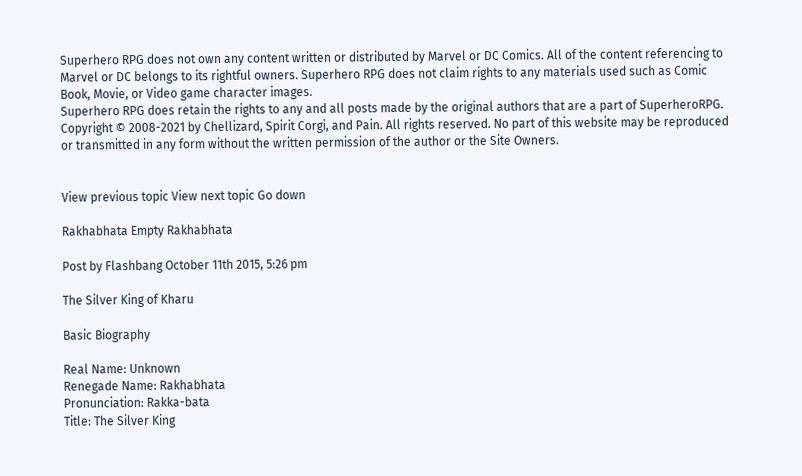Superhero RPG does not own any content written or distributed by Marvel or DC Comics. All of the content referencing to Marvel or DC belongs to its rightful owners. Superhero RPG does not claim rights to any materials used such as Comic Book, Movie, or Video game character images.
Superhero RPG does retain the rights to any and all posts made by the original authors that are a part of SuperheroRPG.
Copyright © 2008-2021 by Chellizard, Spirit Corgi, and Pain. All rights reserved. No part of this website may be reproduced or transmitted in any form without the written permission of the author or the Site Owners.


View previous topic View next topic Go down

Rakhabhata Empty Rakhabhata

Post by Flashbang October 11th 2015, 5:26 pm

The Silver King of Kharu

Basic Biography

Real Name: Unknown
Renegade Name: Rakhabhata
Pronunciation: Rakka-bata
Title: The Silver King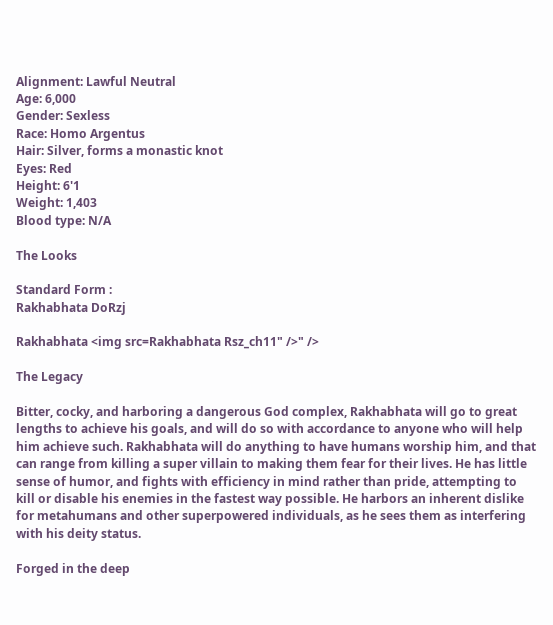Alignment: Lawful Neutral
Age: 6,000
Gender: Sexless
Race: Homo Argentus
Hair: Silver, forms a monastic knot
Eyes: Red
Height: 6'1
Weight: 1,403
Blood type: N/A

The Looks

Standard Form :
Rakhabhata DoRzj

Rakhabhata <img src=Rakhabhata Rsz_ch11" />" />

The Legacy

Bitter, cocky, and harboring a dangerous God complex, Rakhabhata will go to great lengths to achieve his goals, and will do so with accordance to anyone who will help him achieve such. Rakhabhata will do anything to have humans worship him, and that can range from killing a super villain to making them fear for their lives. He has little sense of humor, and fights with efficiency in mind rather than pride, attempting to kill or disable his enemies in the fastest way possible. He harbors an inherent dislike for metahumans and other superpowered individuals, as he sees them as interfering with his deity status.

Forged in the deep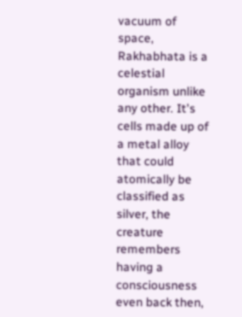vacuum of space, Rakhabhata is a celestial organism unlike any other. It's cells made up of a metal alloy that could atomically be classified as silver, the creature remembers having a consciousness even back then,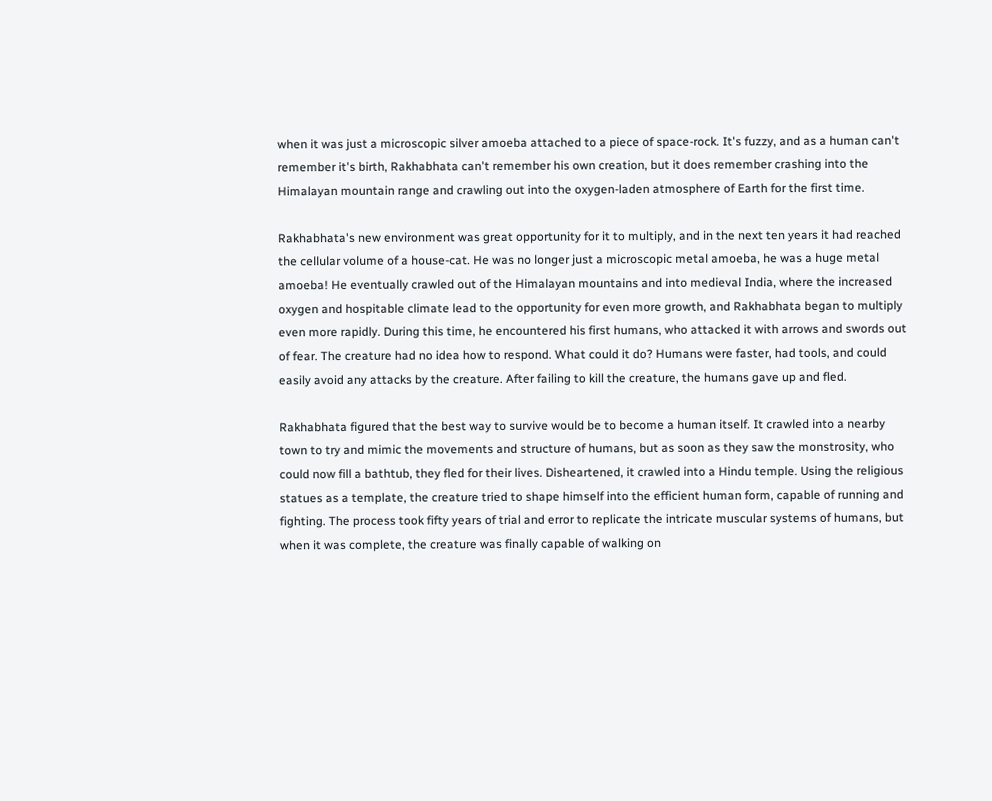when it was just a microscopic silver amoeba attached to a piece of space-rock. It's fuzzy, and as a human can't remember it's birth, Rakhabhata can't remember his own creation, but it does remember crashing into the Himalayan mountain range and crawling out into the oxygen-laden atmosphere of Earth for the first time.

Rakhabhata's new environment was great opportunity for it to multiply, and in the next ten years it had reached the cellular volume of a house-cat. He was no longer just a microscopic metal amoeba, he was a huge metal amoeba! He eventually crawled out of the Himalayan mountains and into medieval India, where the increased oxygen and hospitable climate lead to the opportunity for even more growth, and Rakhabhata began to multiply even more rapidly. During this time, he encountered his first humans, who attacked it with arrows and swords out of fear. The creature had no idea how to respond. What could it do? Humans were faster, had tools, and could easily avoid any attacks by the creature. After failing to kill the creature, the humans gave up and fled.

Rakhabhata figured that the best way to survive would be to become a human itself. It crawled into a nearby town to try and mimic the movements and structure of humans, but as soon as they saw the monstrosity, who could now fill a bathtub, they fled for their lives. Disheartened, it crawled into a Hindu temple. Using the religious statues as a template, the creature tried to shape himself into the efficient human form, capable of running and fighting. The process took fifty years of trial and error to replicate the intricate muscular systems of humans, but when it was complete, the creature was finally capable of walking on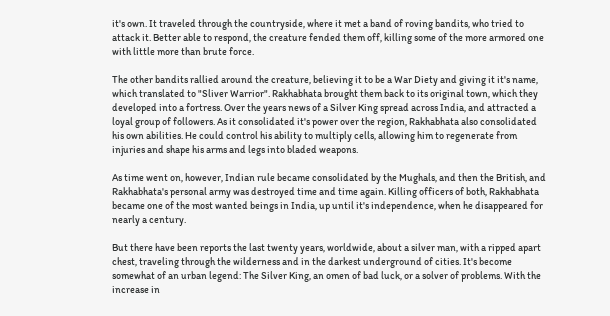it's own. It traveled through the countryside, where it met a band of roving bandits, who tried to attack it. Better able to respond, the creature fended them off, killing some of the more armored one with little more than brute force.

The other bandits rallied around the creature, believing it to be a War Diety and giving it it's name, which translated to "Sliver Warrior". Rakhabhata brought them back to its original town, which they developed into a fortress. Over the years news of a Silver King spread across India, and attracted a loyal group of followers. As it consolidated it's power over the region, Rakhabhata also consolidated his own abilities. He could control his ability to multiply cells, allowing him to regenerate from injuries and shape his arms and legs into bladed weapons.

As time went on, however, Indian rule became consolidated by the Mughals, and then the British, and Rakhabhata's personal army was destroyed time and time again. Killing officers of both, Rakhabhata became one of the most wanted beings in India, up until it's independence, when he disappeared for nearly a century.

But there have been reports the last twenty years, worldwide, about a silver man, with a ripped apart chest, traveling through the wilderness and in the darkest underground of cities. It's become somewhat of an urban legend: The Silver King, an omen of bad luck, or a solver of problems. With the increase in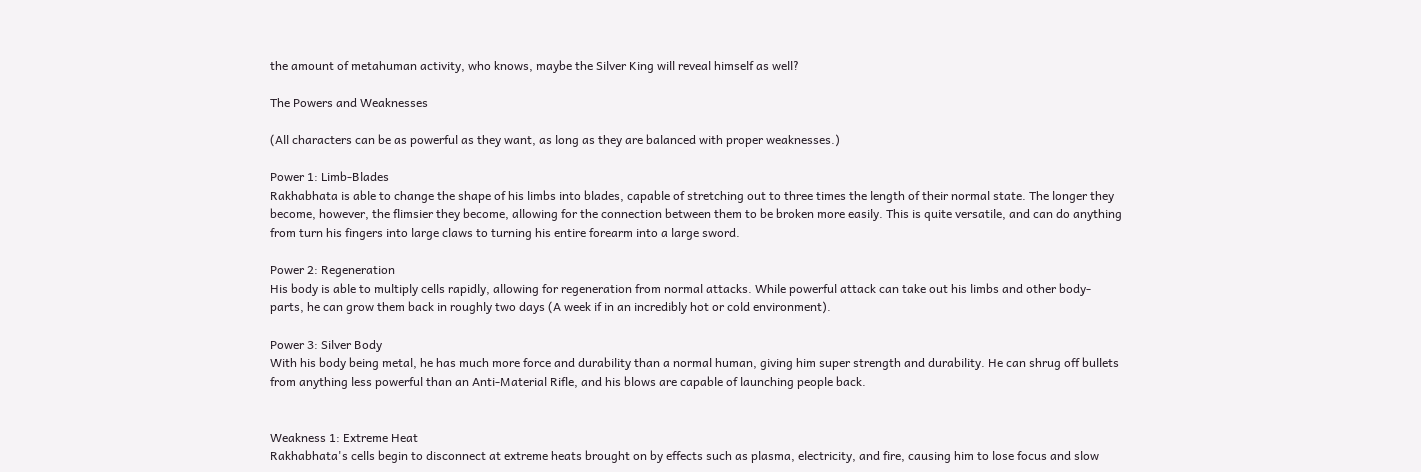the amount of metahuman activity, who knows, maybe the Silver King will reveal himself as well?

The Powers and Weaknesses

(All characters can be as powerful as they want, as long as they are balanced with proper weaknesses.)

Power 1: Limb-Blades
Rakhabhata is able to change the shape of his limbs into blades, capable of stretching out to three times the length of their normal state. The longer they become, however, the flimsier they become, allowing for the connection between them to be broken more easily. This is quite versatile, and can do anything from turn his fingers into large claws to turning his entire forearm into a large sword.

Power 2: Regeneration
His body is able to multiply cells rapidly, allowing for regeneration from normal attacks. While powerful attack can take out his limbs and other body-parts, he can grow them back in roughly two days (A week if in an incredibly hot or cold environment).

Power 3: Silver Body
With his body being metal, he has much more force and durability than a normal human, giving him super strength and durability. He can shrug off bullets from anything less powerful than an Anti-Material Rifle, and his blows are capable of launching people back.


Weakness 1: Extreme Heat
Rakhabhata's cells begin to disconnect at extreme heats brought on by effects such as plasma, electricity, and fire, causing him to lose focus and slow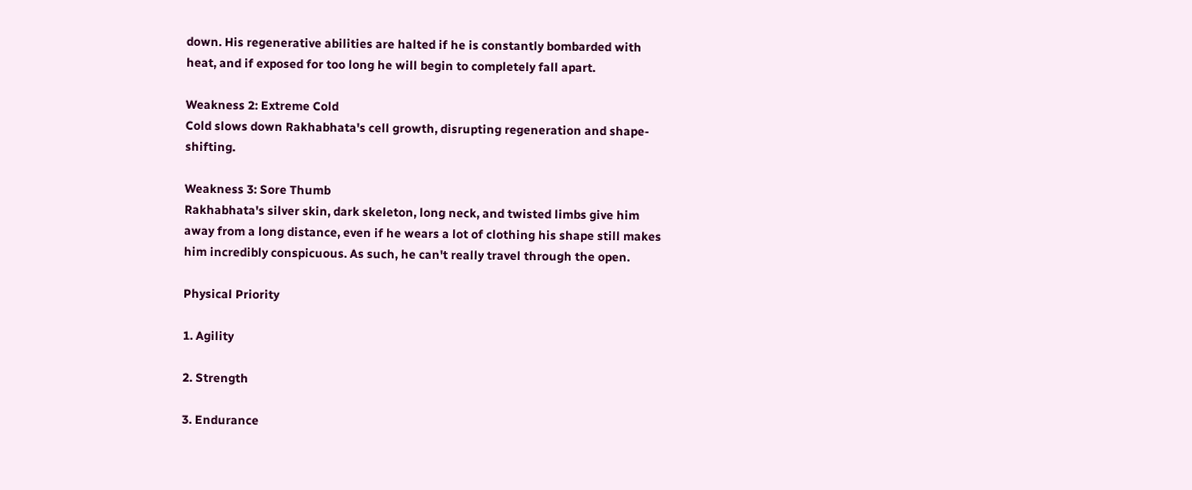down. His regenerative abilities are halted if he is constantly bombarded with heat, and if exposed for too long he will begin to completely fall apart.

Weakness 2: Extreme Cold
Cold slows down Rakhabhata's cell growth, disrupting regeneration and shape-shifting.

Weakness 3: Sore Thumb
Rakhabhata's silver skin, dark skeleton, long neck, and twisted limbs give him away from a long distance, even if he wears a lot of clothing his shape still makes him incredibly conspicuous. As such, he can't really travel through the open.

Physical Priority

1. Agility

2. Strength

3. Endurance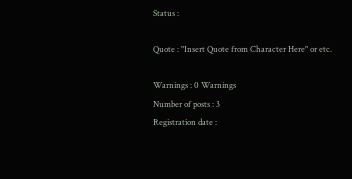Status :

Quote : "Insert Quote from Character Here" or etc.

Warnings : 0 Warnings
Number of posts : 3
Registration date :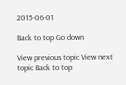2015-06-01

Back to top Go down

View previous topic View next topic Back to top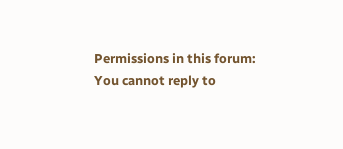Permissions in this forum:
You cannot reply to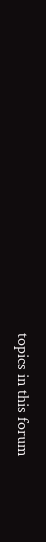topics in this forum